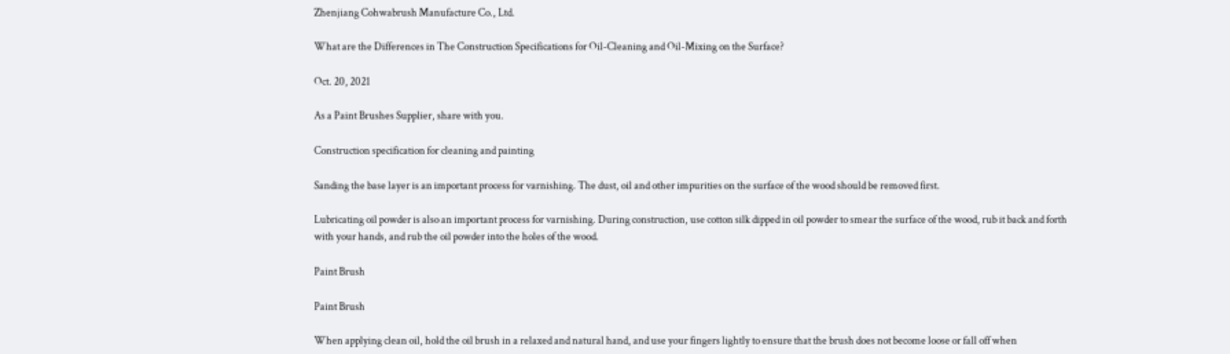Zhenjiang Cohwabrush Manufacture Co., Ltd.

What are the Differences in The Construction Specifications for Oil-Cleaning and Oil-Mixing on the Surface?

Oct. 20, 2021

As a Paint Brushes Supplier, share with you.

Construction specification for cleaning and painting

Sanding the base layer is an important process for varnishing. The dust, oil and other impurities on the surface of the wood should be removed first.

Lubricating oil powder is also an important process for varnishing. During construction, use cotton silk dipped in oil powder to smear the surface of the wood, rub it back and forth with your hands, and rub the oil powder into the holes of the wood.

Paint Brush

Paint Brush

When applying clean oil, hold the oil brush in a relaxed and natural hand, and use your fingers lightly to ensure that the brush does not become loose or fall off when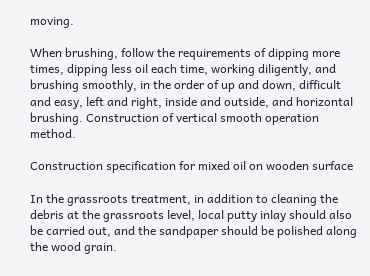moving.

When brushing, follow the requirements of dipping more times, dipping less oil each time, working diligently, and brushing smoothly, in the order of up and down, difficult and easy, left and right, inside and outside, and horizontal brushing. Construction of vertical smooth operation method.

Construction specification for mixed oil on wooden surface

In the grassroots treatment, in addition to cleaning the debris at the grassroots level, local putty inlay should also be carried out, and the sandpaper should be polished along the wood grain.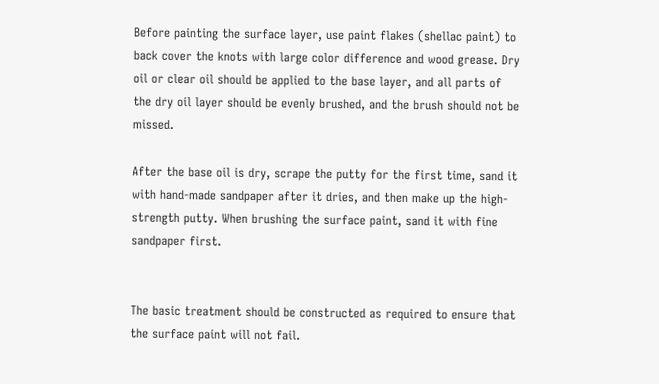Before painting the surface layer, use paint flakes (shellac paint) to back cover the knots with large color difference and wood grease. Dry oil or clear oil should be applied to the base layer, and all parts of the dry oil layer should be evenly brushed, and the brush should not be missed.

After the base oil is dry, scrape the putty for the first time, sand it with hand-made sandpaper after it dries, and then make up the high-strength putty. When brushing the surface paint, sand it with fine sandpaper first.


The basic treatment should be constructed as required to ensure that the surface paint will not fail.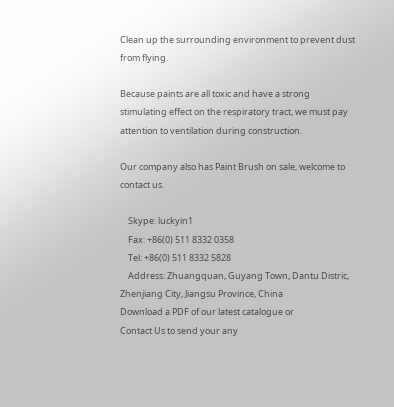Clean up the surrounding environment to prevent dust from flying.

Because paints are all toxic and have a strong stimulating effect on the respiratory tract, we must pay attention to ventilation during construction.

Our company also has Paint Brush on sale, welcome to contact us.

    Skype: luckyin1
    Fax: +86(0) 511 8332 0358
    Tel: +86(0) 511 8332 5828
    Address: Zhuangquan, Guyang Town, Dantu Distric, Zhenjiang City, Jiangsu Province, China
Download a PDF of our latest catalogue or
Contact Us to send your any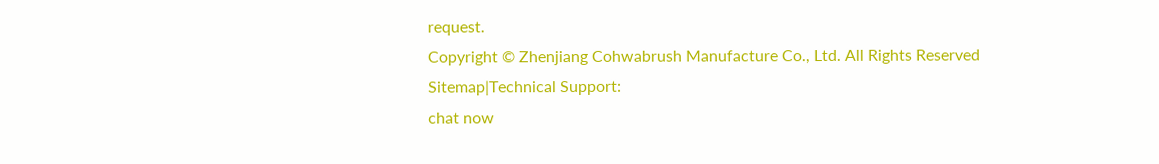request.
Copyright © Zhenjiang Cohwabrush Manufacture Co., Ltd. All Rights Reserved
Sitemap|Technical Support:
chat now